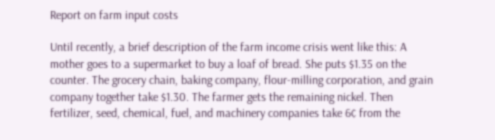Report on farm input costs

Until recently, a brief description of the farm income crisis went like this: A mother goes to a supermarket to buy a loaf of bread. She puts $1.35 on the counter. The grocery chain, baking company, flour-milling corporation, and grain company together take $1.30. The farmer gets the remaining nickel. Then fertilizer, seed, chemical, fuel, and machinery companies take 6¢ from the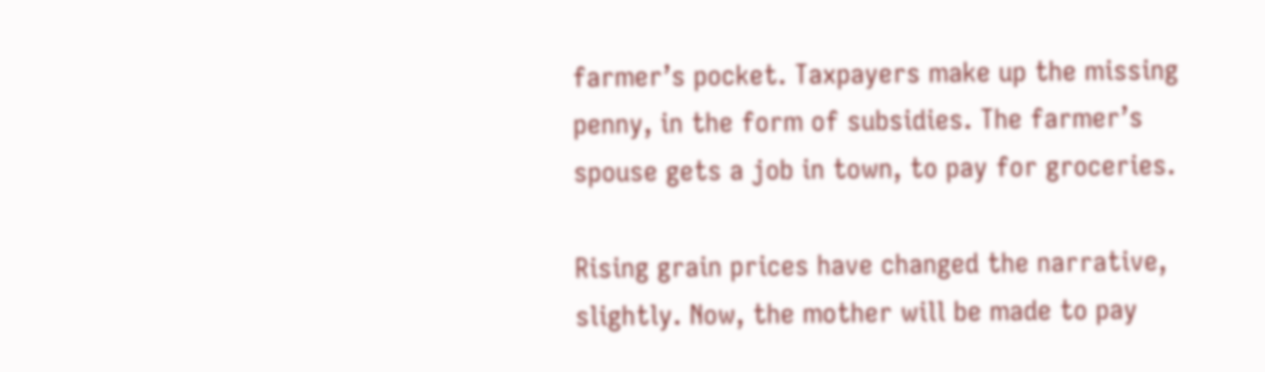farmer’s pocket. Taxpayers make up the missing penny, in the form of subsidies. The farmer’s spouse gets a job in town, to pay for groceries.

Rising grain prices have changed the narrative, slightly. Now, the mother will be made to pay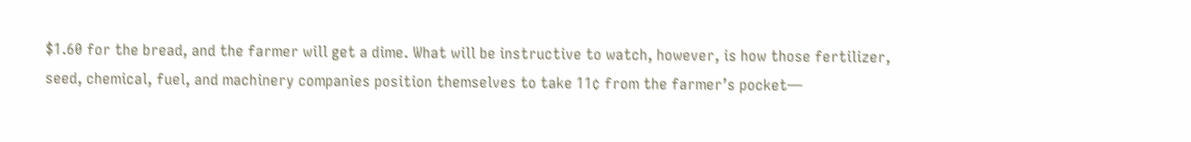$1.60 for the bread, and the farmer will get a dime. What will be instructive to watch, however, is how those fertilizer, seed, chemical, fuel, and machinery companies position themselves to take 11¢ from the farmer’s pocket—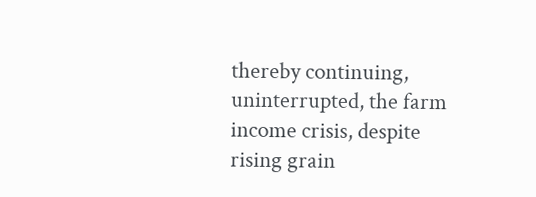thereby continuing, uninterrupted, the farm income crisis, despite rising grain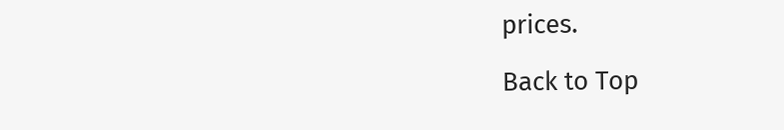prices.

Back to Top